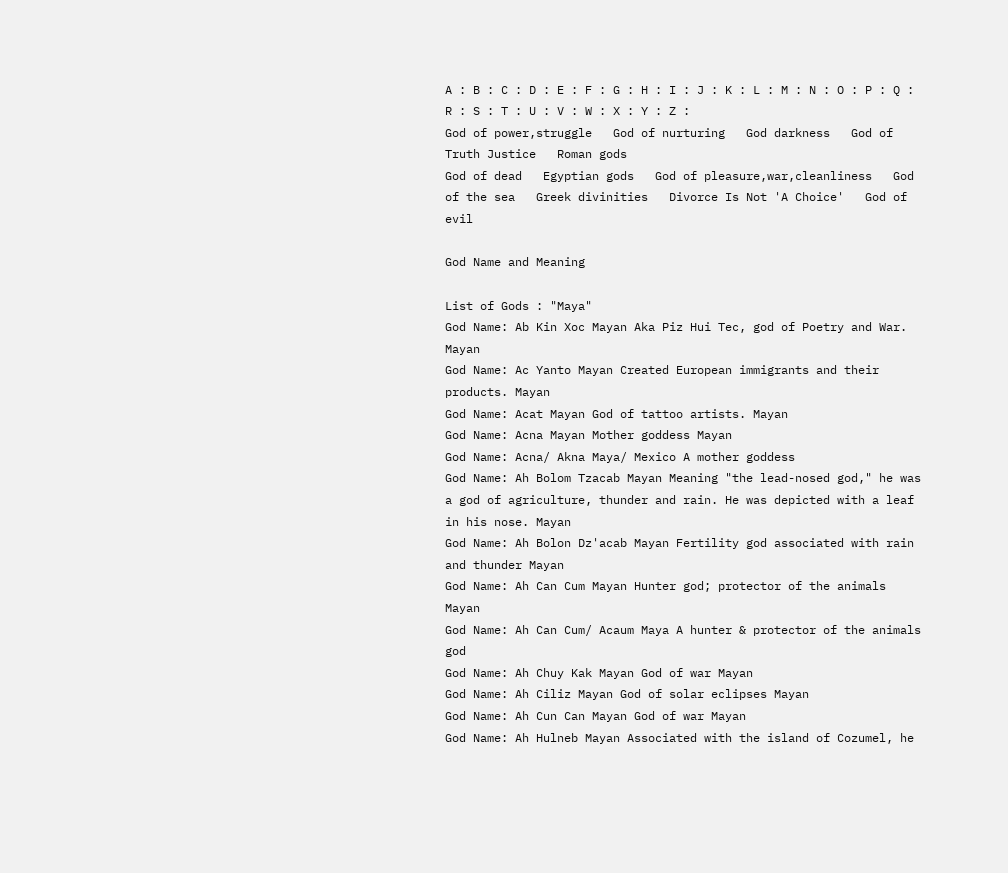A : B : C : D : E : F : G : H : I : J : K : L : M : N : O : P : Q : R : S : T : U : V : W : X : Y : Z :
God of power,struggle   God of nurturing   God darkness   God of Truth Justice   Roman gods
God of dead   Egyptian gods   God of pleasure,war,cleanliness   God of the sea   Greek divinities   Divorce Is Not 'A Choice'   God of evil

God Name and Meaning

List of Gods : "Maya"
God Name: Ab Kin Xoc Mayan Aka Piz Hui Tec, god of Poetry and War. Mayan
God Name: Ac Yanto Mayan Created European immigrants and their products. Mayan
God Name: Acat Mayan God of tattoo artists. Mayan
God Name: Acna Mayan Mother goddess Mayan
God Name: Acna/ Akna Maya/ Mexico A mother goddess
God Name: Ah Bolom Tzacab Mayan Meaning "the lead-nosed god," he was a god of agriculture, thunder and rain. He was depicted with a leaf in his nose. Mayan
God Name: Ah Bolon Dz'acab Mayan Fertility god associated with rain and thunder Mayan
God Name: Ah Can Cum Mayan Hunter god; protector of the animals Mayan
God Name: Ah Can Cum/ Acaum Maya A hunter & protector of the animals god
God Name: Ah Chuy Kak Mayan God of war Mayan
God Name: Ah Ciliz Mayan God of solar eclipses Mayan
God Name: Ah Cun Can Mayan God of war Mayan
God Name: Ah Hulneb Mayan Associated with the island of Cozumel, he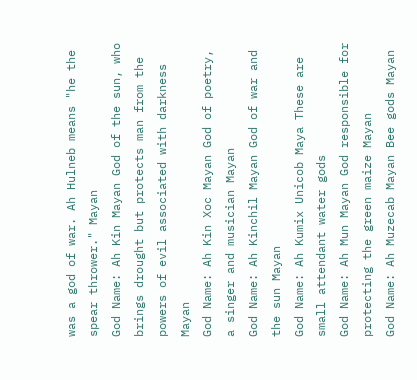was a god of war. Ah Hulneb means "he the spear thrower." Mayan
God Name: Ah Kin Mayan God of the sun, who brings drought but protects man from the powers of evil associated with darkness Mayan
God Name: Ah Kin Xoc Mayan God of poetry, a singer and musician Mayan
God Name: Ah Kinchil Mayan God of war and the sun Mayan
God Name: Ah Kumix Unicob Maya These are small attendant water gods
God Name: Ah Mun Mayan God responsible for protecting the green maize Mayan
God Name: Ah Muzecab Mayan Bee gods Mayan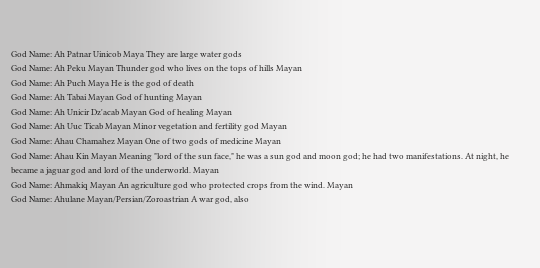God Name: Ah Patnar Uinicob Maya They are large water gods
God Name: Ah Peku Mayan Thunder god who lives on the tops of hills Mayan
God Name: Ah Puch Maya He is the god of death
God Name: Ah Tabai Mayan God of hunting Mayan
God Name: Ah Unicir Dz'acab Mayan God of healing Mayan
God Name: Ah Uuc Ticab Mayan Minor vegetation and fertility god Mayan
God Name: Ahau Chamahez Mayan One of two gods of medicine Mayan
God Name: Ahau Kin Mayan Meaning "lord of the sun face," he was a sun god and moon god; he had two manifestations. At night, he became a jaguar god and lord of the underworld. Mayan
God Name: Ahmakiq Mayan An agriculture god who protected crops from the wind. Mayan
God Name: Ahulane Mayan/Persian/Zoroastrian A war god, also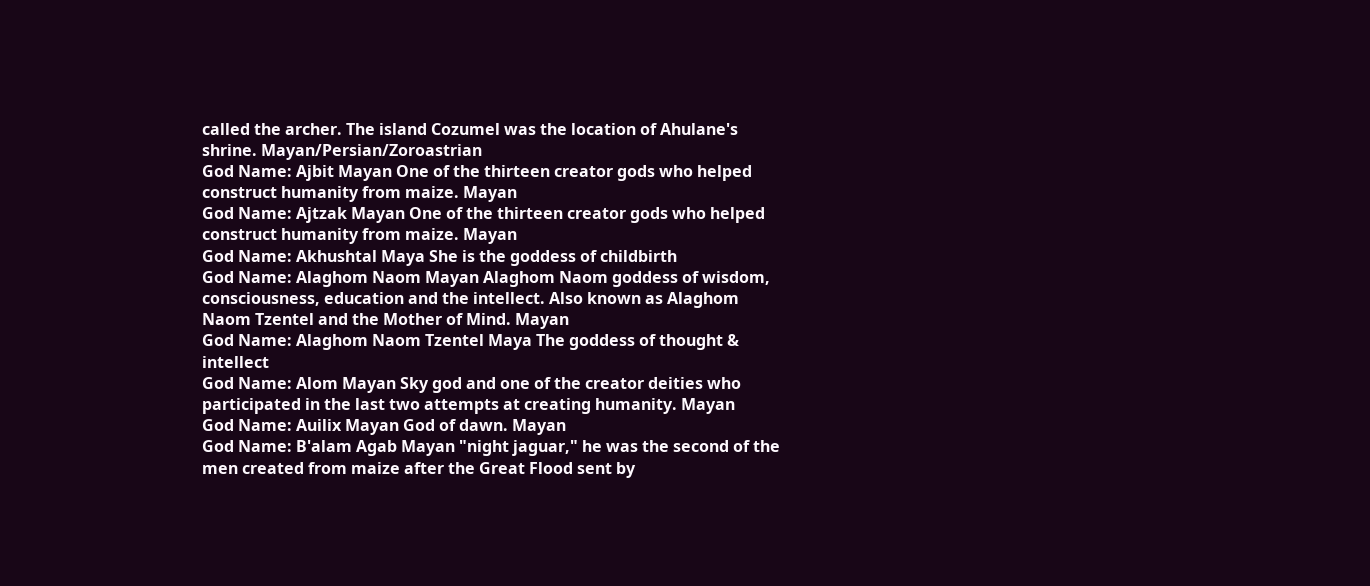called the archer. The island Cozumel was the location of Ahulane's shrine. Mayan/Persian/Zoroastrian
God Name: Ajbit Mayan One of the thirteen creator gods who helped construct humanity from maize. Mayan
God Name: Ajtzak Mayan One of the thirteen creator gods who helped construct humanity from maize. Mayan
God Name: Akhushtal Maya She is the goddess of childbirth
God Name: Alaghom Naom Mayan Alaghom Naom goddess of wisdom, consciousness, education and the intellect. Also known as Alaghom Naom Tzentel and the Mother of Mind. Mayan
God Name: Alaghom Naom Tzentel Maya The goddess of thought & intellect
God Name: Alom Mayan Sky god and one of the creator deities who participated in the last two attempts at creating humanity. Mayan
God Name: Auilix Mayan God of dawn. Mayan
God Name: B'alam Agab Mayan "night jaguar," he was the second of the men created from maize after the Great Flood sent by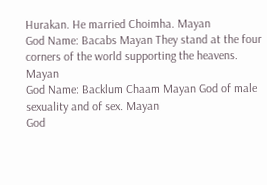Hurakan. He married Choimha. Mayan
God Name: Bacabs Mayan They stand at the four corners of the world supporting the heavens. Mayan
God Name: Backlum Chaam Mayan God of male sexuality and of sex. Mayan
God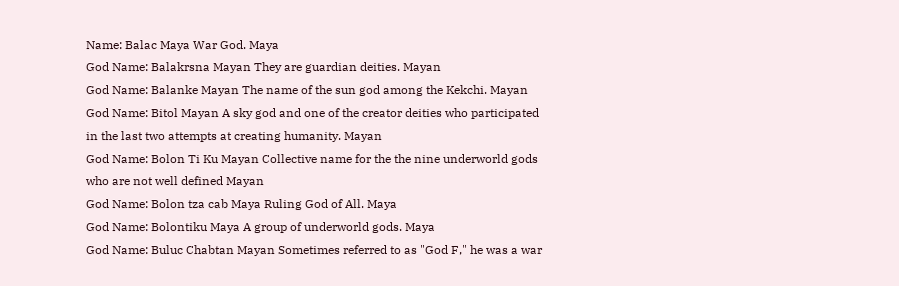Name: Balac Maya War God. Maya
God Name: Balakrsna Mayan They are guardian deities. Mayan
God Name: Balanke Mayan The name of the sun god among the Kekchi. Mayan
God Name: Bitol Mayan A sky god and one of the creator deities who participated in the last two attempts at creating humanity. Mayan
God Name: Bolon Ti Ku Mayan Collective name for the the nine underworld gods who are not well defined Mayan
God Name: Bolon tza cab Maya Ruling God of All. Maya
God Name: Bolontiku Maya A group of underworld gods. Maya
God Name: Buluc Chabtan Mayan Sometimes referred to as "God F," he was a war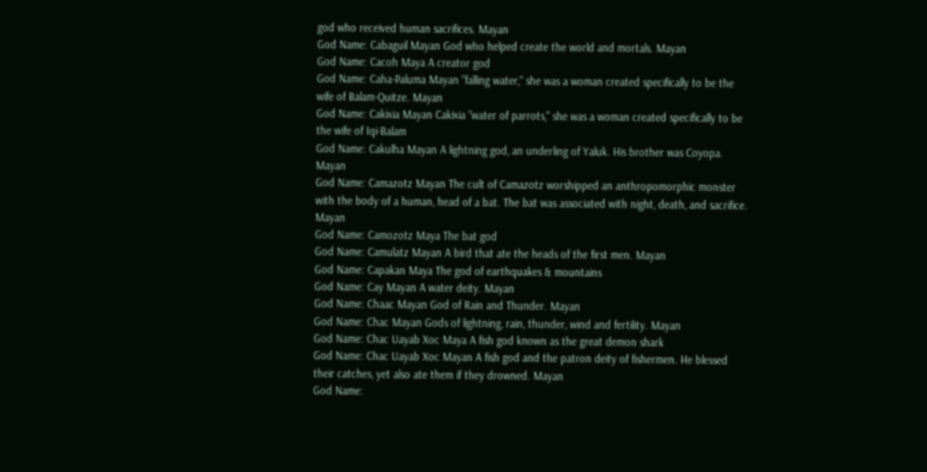god who received human sacrifices. Mayan
God Name: Cabaguil Mayan God who helped create the world and mortals. Mayan
God Name: Cacoh Maya A creator god
God Name: Caha-Paluma Mayan "falling water," she was a woman created specifically to be the wife of Balam-Quitze. Mayan
God Name: Cakixia Mayan Cakixia "water of parrots," she was a woman created specifically to be the wife of Iqi-Balam
God Name: Cakulha Mayan A lightning god, an underling of Yaluk. His brother was Coyopa. Mayan
God Name: Camazotz Mayan The cult of Camazotz worshipped an anthropomorphic monster with the body of a human, head of a bat. The bat was associated with night, death, and sacrifice. Mayan
God Name: Camozotz Maya The bat god
God Name: Camulatz Mayan A bird that ate the heads of the first men. Mayan
God Name: Capakan Maya The god of earthquakes & mountains
God Name: Cay Mayan A water deity. Mayan
God Name: Chaac Mayan God of Rain and Thunder. Mayan
God Name: Chac Mayan Gods of lightning, rain, thunder, wind and fertility. Mayan
God Name: Chac Uayab Xoc Maya A fish god known as the great demon shark
God Name: Chac Uayab Xoc Mayan A fish god and the patron deity of fishermen. He blessed their catches, yet also ate them if they drowned. Mayan
God Name: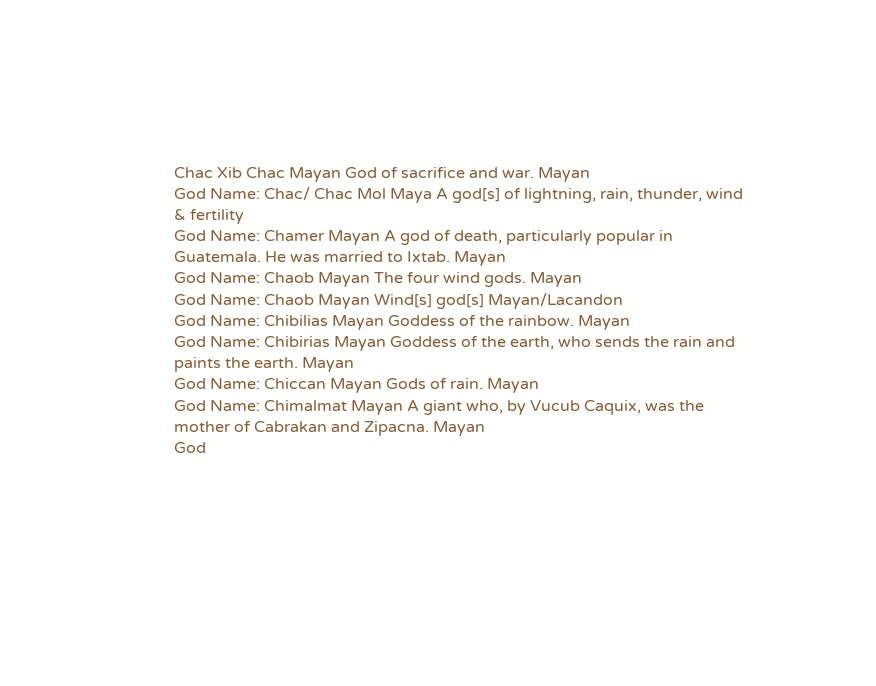Chac Xib Chac Mayan God of sacrifice and war. Mayan
God Name: Chac/ Chac Mol Maya A god[s] of lightning, rain, thunder, wind & fertility
God Name: Chamer Mayan A god of death, particularly popular in Guatemala. He was married to Ixtab. Mayan
God Name: Chaob Mayan The four wind gods. Mayan
God Name: Chaob Mayan Wind[s] god[s] Mayan/Lacandon
God Name: Chibilias Mayan Goddess of the rainbow. Mayan
God Name: Chibirias Mayan Goddess of the earth, who sends the rain and paints the earth. Mayan
God Name: Chiccan Mayan Gods of rain. Mayan
God Name: Chimalmat Mayan A giant who, by Vucub Caquix, was the mother of Cabrakan and Zipacna. Mayan
God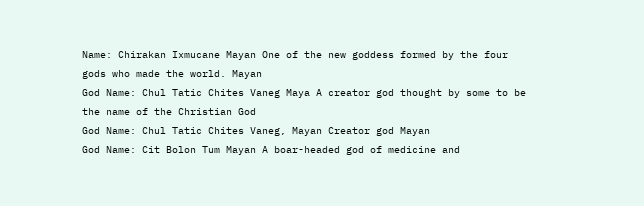Name: Chirakan Ixmucane Mayan One of the new goddess formed by the four gods who made the world. Mayan
God Name: Chul Tatic Chites Vaneg Maya A creator god thought by some to be the name of the Christian God
God Name: Chul Tatic Chites Vaneg, Mayan Creator god Mayan
God Name: Cit Bolon Tum Mayan A boar-headed god of medicine and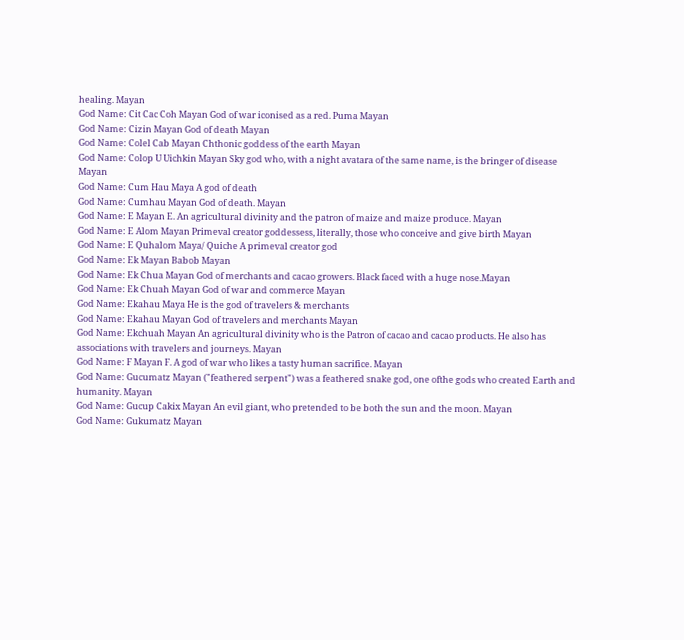healing. Mayan
God Name: Cit Cac Coh Mayan God of war iconised as a red. Puma Mayan
God Name: Cizin Mayan God of death Mayan
God Name: Colel Cab Mayan Chthonic goddess of the earth Mayan
God Name: Colop U Uichkin Mayan Sky god who, with a night avatara of the same name, is the bringer of disease Mayan
God Name: Cum Hau Maya A god of death
God Name: Cumhau Mayan God of death. Mayan
God Name: E Mayan E. An agricultural divinity and the patron of maize and maize produce. Mayan
God Name: E Alom Mayan Primeval creator goddessess, literally, those who conceive and give birth Mayan
God Name: E Quhalom Maya/ Quiche A primeval creator god
God Name: Ek Mayan Babob Mayan
God Name: Ek Chua Mayan God of merchants and cacao growers. Black faced with a huge nose.Mayan
God Name: Ek Chuah Mayan God of war and commerce Mayan
God Name: Ekahau Maya He is the god of travelers & merchants
God Name: Ekahau Mayan God of travelers and merchants Mayan
God Name: Ekchuah Mayan An agricultural divinity who is the Patron of cacao and cacao products. He also has associations with travelers and journeys. Mayan
God Name: F Mayan F. A god of war who likes a tasty human sacrifice. Mayan
God Name: Gucumatz Mayan ("feathered serpent") was a feathered snake god, one ofthe gods who created Earth and humanity. Mayan
God Name: Gucup Cakix Mayan An evil giant, who pretended to be both the sun and the moon. Mayan
God Name: Gukumatz Mayan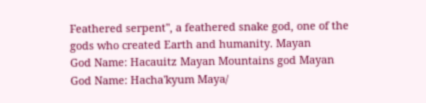Feathered serpent", a feathered snake god, one of the gods who created Earth and humanity. Mayan
God Name: Hacauitz Mayan Mountains god Mayan
God Name: Hacha'kyum Maya/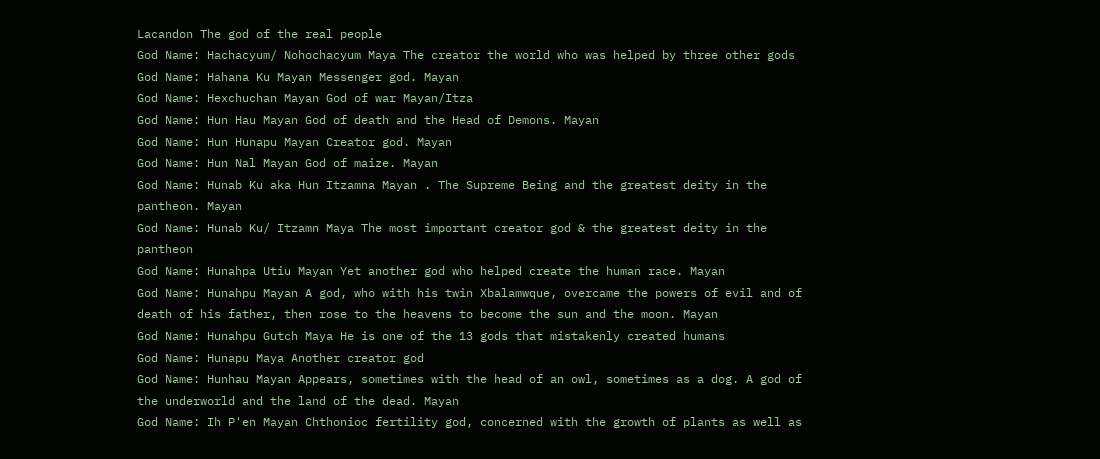Lacandon The god of the real people
God Name: Hachacyum/ Nohochacyum Maya The creator the world who was helped by three other gods
God Name: Hahana Ku Mayan Messenger god. Mayan
God Name: Hexchuchan Mayan God of war Mayan/Itza
God Name: Hun Hau Mayan God of death and the Head of Demons. Mayan
God Name: Hun Hunapu Mayan Creator god. Mayan
God Name: Hun Nal Mayan God of maize. Mayan
God Name: Hunab Ku aka Hun Itzamna Mayan . The Supreme Being and the greatest deity in the pantheon. Mayan
God Name: Hunab Ku/ Itzamn Maya The most important creator god & the greatest deity in the pantheon
God Name: Hunahpa Utiu Mayan Yet another god who helped create the human race. Mayan
God Name: Hunahpu Mayan A god, who with his twin Xbalamwque, overcame the powers of evil and of death of his father, then rose to the heavens to become the sun and the moon. Mayan
God Name: Hunahpu Gutch Maya He is one of the 13 gods that mistakenly created humans
God Name: Hunapu Maya Another creator god
God Name: Hunhau Mayan Appears, sometimes with the head of an owl, sometimes as a dog. A god of the underworld and the land of the dead. Mayan
God Name: Ih P'en Mayan Chthonioc fertility god, concerned with the growth of plants as well as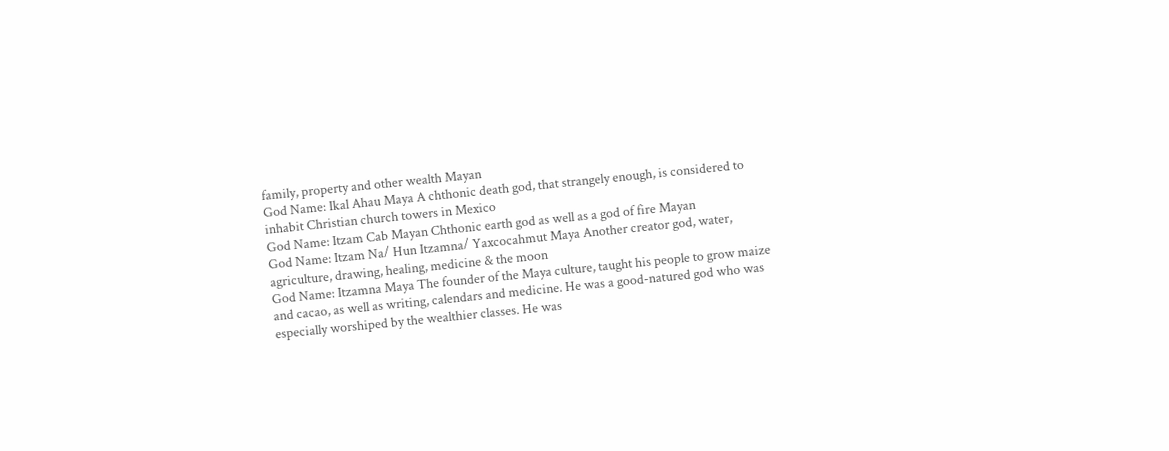family, property and other wealth Mayan
God Name: Ikal Ahau Maya A chthonic death god, that strangely enough, is considered to inhabit Christian church towers in Mexico
God Name: Itzam Cab Mayan Chthonic earth god as well as a god of fire Mayan
God Name: Itzam Na/ Hun Itzamna/ Yaxcocahmut Maya Another creator god, water, agriculture, drawing, healing, medicine & the moon
God Name: Itzamna Maya The founder of the Maya culture, taught his people to grow maize and cacao, as well as writing, calendars and medicine. He was a good-natured god who was especially worshiped by the wealthier classes. He was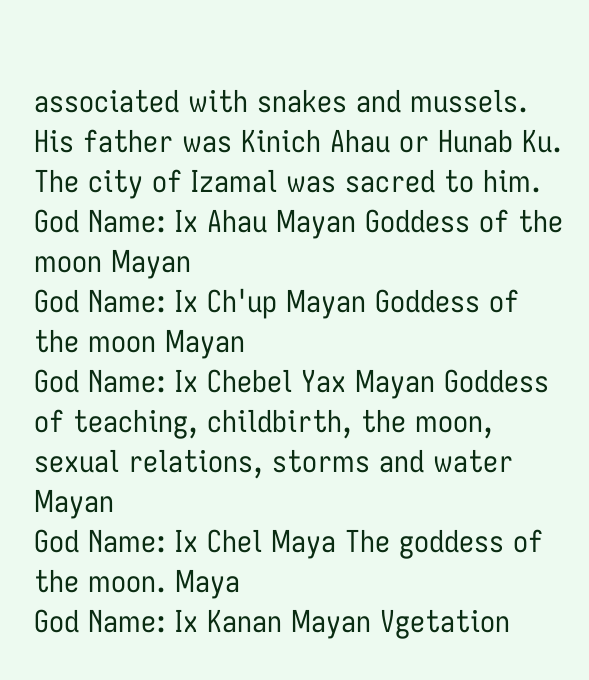associated with snakes and mussels. His father was Kinich Ahau or Hunab Ku. The city of Izamal was sacred to him.
God Name: Ix Ahau Mayan Goddess of the moon Mayan
God Name: Ix Ch'up Mayan Goddess of the moon Mayan
God Name: Ix Chebel Yax Mayan Goddess of teaching, childbirth, the moon, sexual relations, storms and water Mayan
God Name: Ix Chel Maya The goddess of the moon. Maya
God Name: Ix Kanan Mayan Vgetation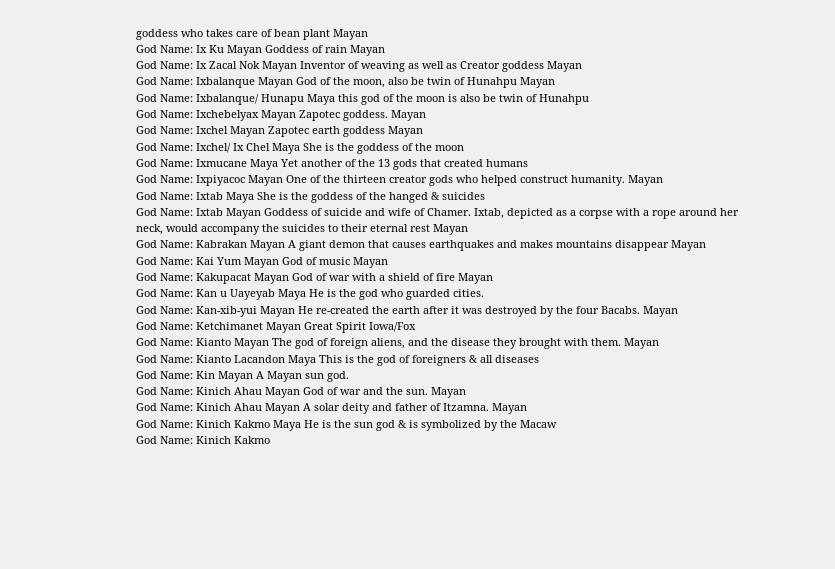goddess who takes care of bean plant Mayan
God Name: Ix Ku Mayan Goddess of rain Mayan
God Name: Ix Zacal Nok Mayan Inventor of weaving as well as Creator goddess Mayan
God Name: Ixbalanque Mayan God of the moon, also be twin of Hunahpu Mayan
God Name: Ixbalanque/ Hunapu Maya this god of the moon is also be twin of Hunahpu
God Name: Ixchebelyax Mayan Zapotec goddess. Mayan
God Name: Ixchel Mayan Zapotec earth goddess Mayan
God Name: Ixchel/ Ix Chel Maya She is the goddess of the moon
God Name: Ixmucane Maya Yet another of the 13 gods that created humans
God Name: Ixpiyacoc Mayan One of the thirteen creator gods who helped construct humanity. Mayan
God Name: Ixtab Maya She is the goddess of the hanged & suicides
God Name: Ixtab Mayan Goddess of suicide and wife of Chamer. Ixtab, depicted as a corpse with a rope around her neck, would accompany the suicides to their eternal rest Mayan
God Name: Kabrakan Mayan A giant demon that causes earthquakes and makes mountains disappear Mayan
God Name: Kai Yum Mayan God of music Mayan
God Name: Kakupacat Mayan God of war with a shield of fire Mayan
God Name: Kan u Uayeyab Maya He is the god who guarded cities.
God Name: Kan-xib-yui Mayan He re-created the earth after it was destroyed by the four Bacabs. Mayan
God Name: Ketchimanet Mayan Great Spirit Iowa/Fox
God Name: Kianto Mayan The god of foreign aliens, and the disease they brought with them. Mayan
God Name: Kianto Lacandon Maya This is the god of foreigners & all diseases
God Name: Kin Mayan A Mayan sun god.
God Name: Kinich Ahau Mayan God of war and the sun. Mayan
God Name: Kinich Ahau Mayan A solar deity and father of Itzamna. Mayan
God Name: Kinich Kakmo Maya He is the sun god & is symbolized by the Macaw
God Name: Kinich Kakmo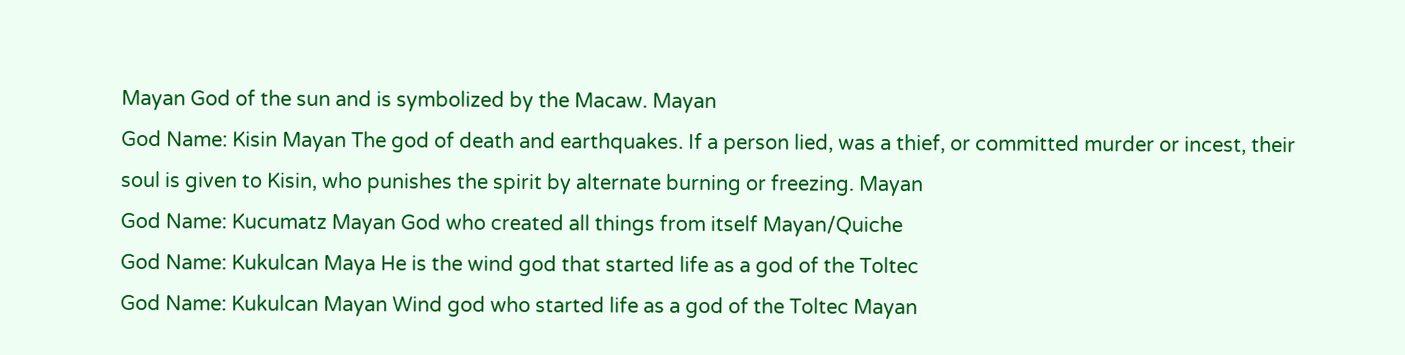Mayan God of the sun and is symbolized by the Macaw. Mayan
God Name: Kisin Mayan The god of death and earthquakes. If a person lied, was a thief, or committed murder or incest, their soul is given to Kisin, who punishes the spirit by alternate burning or freezing. Mayan
God Name: Kucumatz Mayan God who created all things from itself Mayan/Quiche
God Name: Kukulcan Maya He is the wind god that started life as a god of the Toltec
God Name: Kukulcan Mayan Wind god who started life as a god of the Toltec Mayan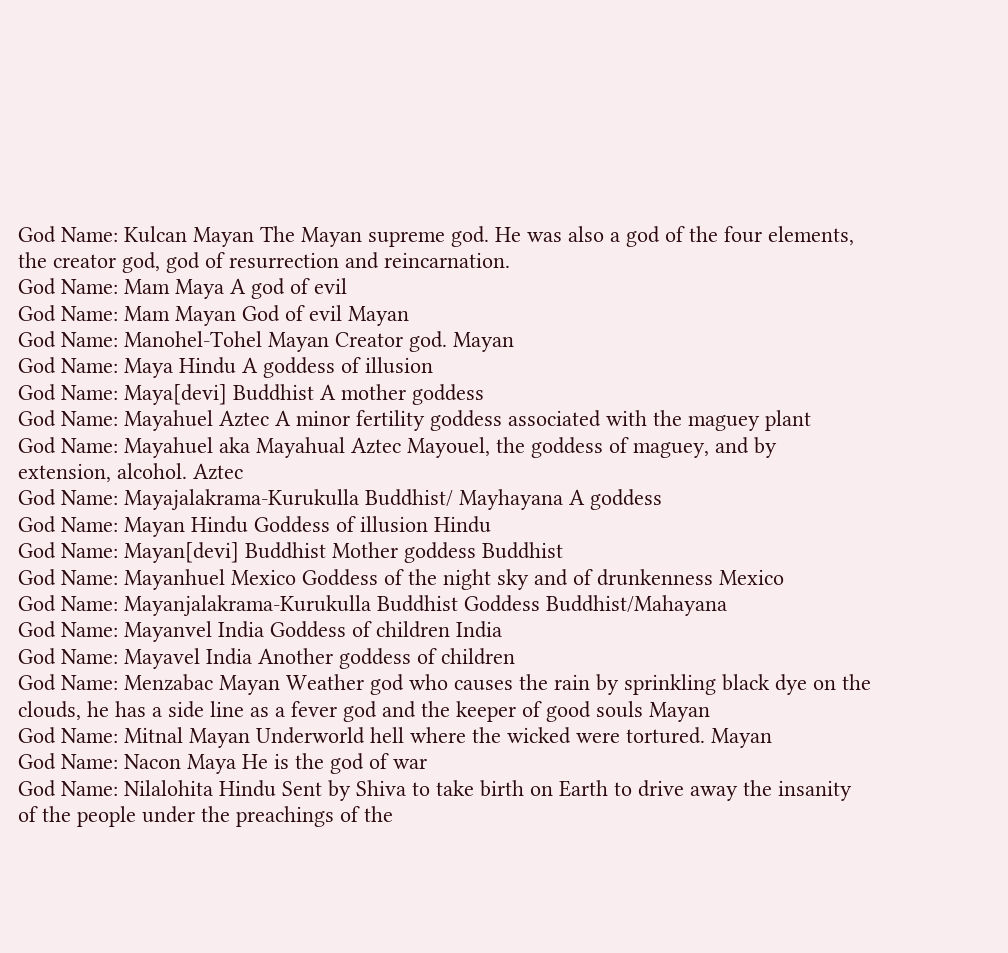God Name: Kulcan Mayan The Mayan supreme god. He was also a god of the four elements, the creator god, god of resurrection and reincarnation.
God Name: Mam Maya A god of evil
God Name: Mam Mayan God of evil Mayan
God Name: Manohel-Tohel Mayan Creator god. Mayan
God Name: Maya Hindu A goddess of illusion
God Name: Maya[devi] Buddhist A mother goddess
God Name: Mayahuel Aztec A minor fertility goddess associated with the maguey plant
God Name: Mayahuel aka Mayahual Aztec Mayouel, the goddess of maguey, and by extension, alcohol. Aztec
God Name: Mayajalakrama-Kurukulla Buddhist/ Mayhayana A goddess
God Name: Mayan Hindu Goddess of illusion Hindu
God Name: Mayan[devi] Buddhist Mother goddess Buddhist
God Name: Mayanhuel Mexico Goddess of the night sky and of drunkenness Mexico
God Name: Mayanjalakrama-Kurukulla Buddhist Goddess Buddhist/Mahayana
God Name: Mayanvel India Goddess of children India
God Name: Mayavel India Another goddess of children
God Name: Menzabac Mayan Weather god who causes the rain by sprinkling black dye on the clouds, he has a side line as a fever god and the keeper of good souls Mayan
God Name: Mitnal Mayan Underworld hell where the wicked were tortured. Mayan
God Name: Nacon Maya He is the god of war
God Name: Nilalohita Hindu Sent by Shiva to take birth on Earth to drive away the insanity of the people under the preachings of the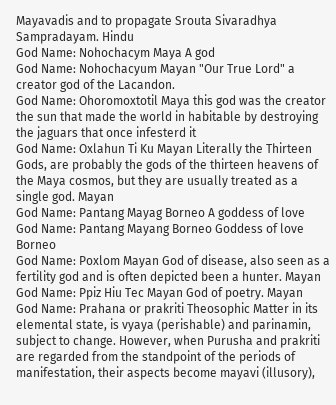Mayavadis and to propagate Srouta Sivaradhya Sampradayam. Hindu
God Name: Nohochacym Maya A god
God Name: Nohochacyum Mayan "Our True Lord" a creator god of the Lacandon.
God Name: Ohoromoxtotil Maya this god was the creator the sun that made the world in habitable by destroying the jaguars that once infesterd it
God Name: Oxlahun Ti Ku Mayan Literally the Thirteen Gods, are probably the gods of the thirteen heavens of the Maya cosmos, but they are usually treated as a single god. Mayan
God Name: Pantang Mayag Borneo A goddess of love
God Name: Pantang Mayang Borneo Goddess of love Borneo
God Name: Poxlom Mayan God of disease, also seen as a fertility god and is often depicted been a hunter. Mayan
God Name: Ppiz Hiu Tec Mayan God of poetry. Mayan
God Name: Prahana or prakriti Theosophic Matter in its elemental state, is vyaya (perishable) and parinamin, subject to change. However, when Purusha and prakriti are regarded from the standpoint of the periods of manifestation, their aspects become mayavi (illusory),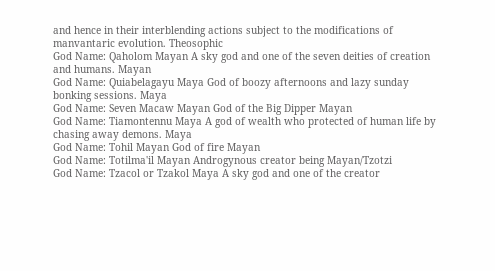and hence in their interblending actions subject to the modifications of manvantaric evolution. Theosophic
God Name: Qaholom Mayan A sky god and one of the seven deities of creation and humans. Mayan
God Name: Quiabelagayu Maya God of boozy afternoons and lazy sunday bonking sessions. Maya
God Name: Seven Macaw Mayan God of the Big Dipper Mayan
God Name: Tiamontennu Maya A god of wealth who protected of human life by chasing away demons. Maya
God Name: Tohil Mayan God of fire Mayan
God Name: Totilma'il Mayan Androgynous creator being Mayan/Tzotzi
God Name: Tzacol or Tzakol Maya A sky god and one of the creator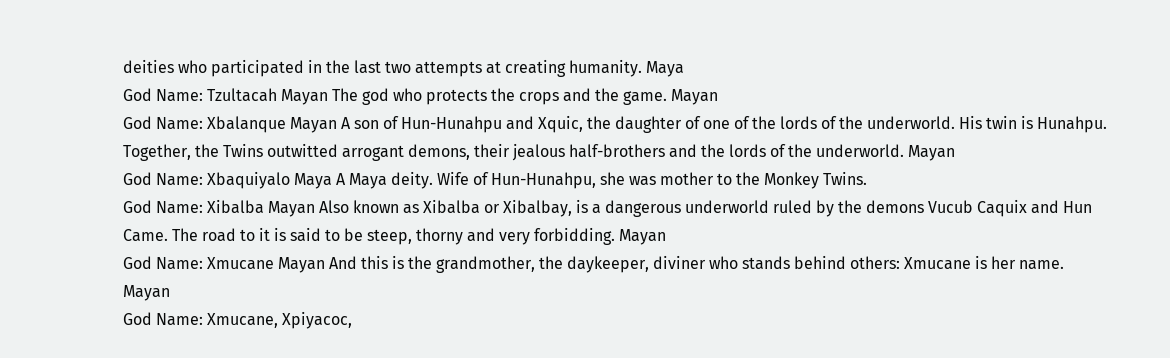deities who participated in the last two attempts at creating humanity. Maya
God Name: Tzultacah Mayan The god who protects the crops and the game. Mayan
God Name: Xbalanque Mayan A son of Hun-Hunahpu and Xquic, the daughter of one of the lords of the underworld. His twin is Hunahpu. Together, the Twins outwitted arrogant demons, their jealous half-brothers and the lords of the underworld. Mayan
God Name: Xbaquiyalo Maya A Maya deity. Wife of Hun-Hunahpu, she was mother to the Monkey Twins.
God Name: Xibalba Mayan Also known as Xibalba or Xibalbay, is a dangerous underworld ruled by the demons Vucub Caquix and Hun Came. The road to it is said to be steep, thorny and very forbidding. Mayan
God Name: Xmucane Mayan And this is the grandmother, the daykeeper, diviner who stands behind others: Xmucane is her name. Mayan
God Name: Xmucane, Xpiyacoc,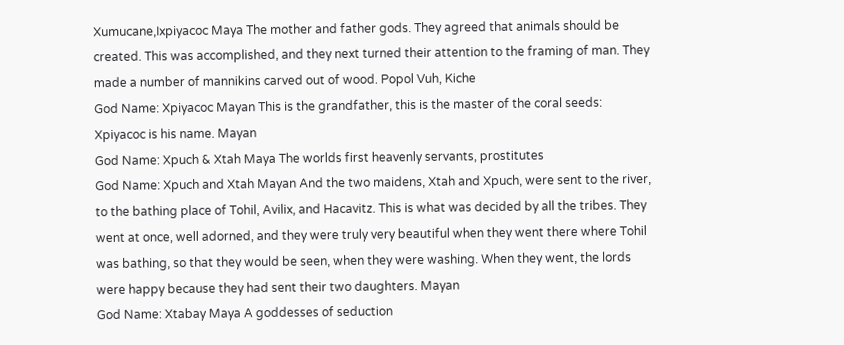Xumucane,Ixpiyacoc Maya The mother and father gods. They agreed that animals should be created. This was accomplished, and they next turned their attention to the framing of man. They made a number of mannikins carved out of wood. Popol Vuh, Kiche
God Name: Xpiyacoc Mayan This is the grandfather, this is the master of the coral seeds: Xpiyacoc is his name. Mayan
God Name: Xpuch & Xtah Maya The worlds first heavenly servants, prostitutes
God Name: Xpuch and Xtah Mayan And the two maidens, Xtah and Xpuch, were sent to the river, to the bathing place of Tohil, Avilix, and Hacavitz. This is what was decided by all the tribes. They went at once, well adorned, and they were truly very beautiful when they went there where Tohil was bathing, so that they would be seen, when they were washing. When they went, the lords were happy because they had sent their two daughters. Mayan
God Name: Xtabay Maya A goddesses of seduction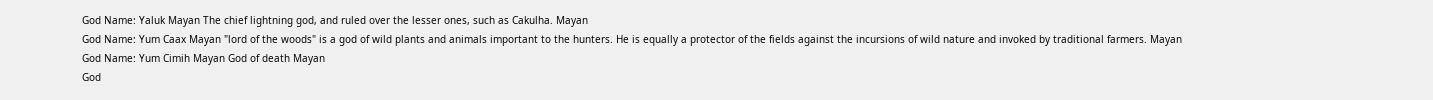God Name: Yaluk Mayan The chief lightning god, and ruled over the lesser ones, such as Cakulha. Mayan
God Name: Yum Caax Mayan "lord of the woods" is a god of wild plants and animals important to the hunters. He is equally a protector of the fields against the incursions of wild nature and invoked by traditional farmers. Mayan
God Name: Yum Cimih Mayan God of death Mayan
God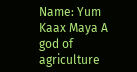Name: Yum Kaax Maya A god of agriculture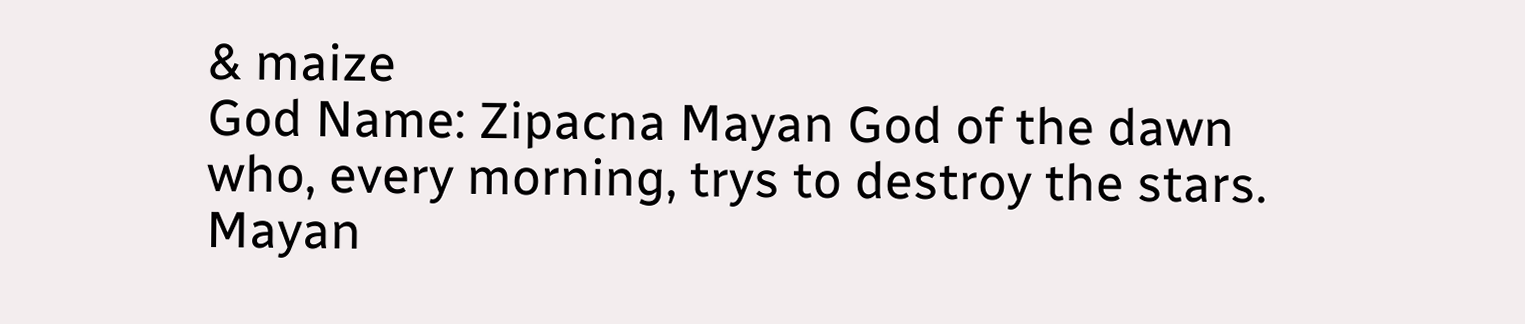& maize
God Name: Zipacna Mayan God of the dawn who, every morning, trys to destroy the stars. Mayan